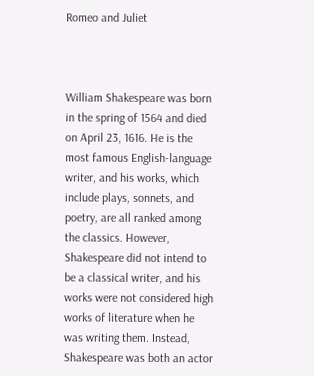Romeo and Juliet



William Shakespeare was born in the spring of 1564 and died on April 23, 1616. He is the most famous English-language writer, and his works, which include plays, sonnets, and poetry, are all ranked among the classics. However, Shakespeare did not intend to be a classical writer, and his works were not considered high works of literature when he was writing them. Instead, Shakespeare was both an actor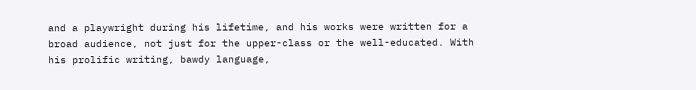and a playwright during his lifetime, and his works were written for a broad audience, not just for the upper-class or the well-educated. With his prolific writing, bawdy language,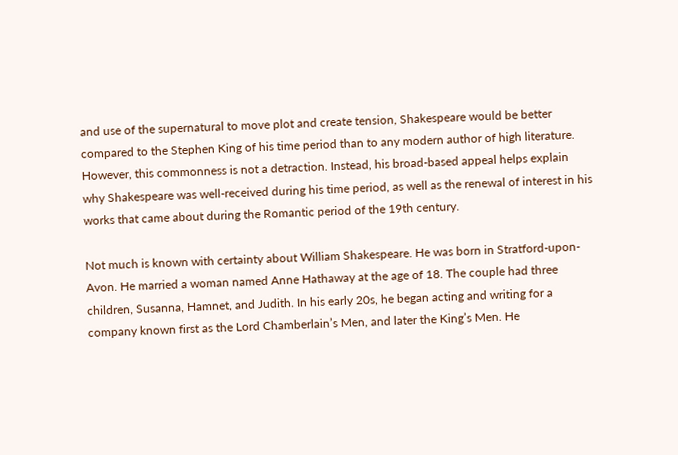and use of the supernatural to move plot and create tension, Shakespeare would be better compared to the Stephen King of his time period than to any modern author of high literature. However, this commonness is not a detraction. Instead, his broad-based appeal helps explain why Shakespeare was well-received during his time period, as well as the renewal of interest in his works that came about during the Romantic period of the 19th century.

Not much is known with certainty about William Shakespeare. He was born in Stratford-upon-Avon. He married a woman named Anne Hathaway at the age of 18. The couple had three children, Susanna, Hamnet, and Judith. In his early 20s, he began acting and writing for a company known first as the Lord Chamberlain’s Men, and later the King’s Men. He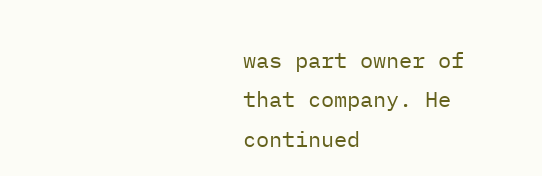was part owner of that company. He continued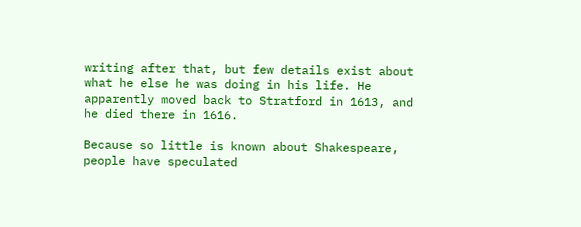writing after that, but few details exist about what he else he was doing in his life. He apparently moved back to Stratford in 1613, and he died there in 1616.

Because so little is known about Shakespeare, people have speculated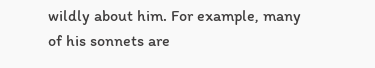wildly about him. For example, many of his sonnets are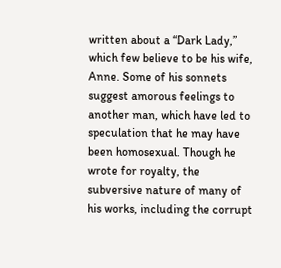written about a “Dark Lady,” which few believe to be his wife, Anne. Some of his sonnets suggest amorous feelings to another man, which have led to speculation that he may have been homosexual. Though he wrote for royalty, the subversive nature of many of his works, including the corrupt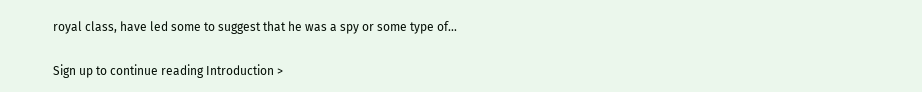royal class, have led some to suggest that he was a spy or some type of...

Sign up to continue reading Introduction >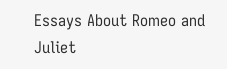Essays About Romeo and Juliet